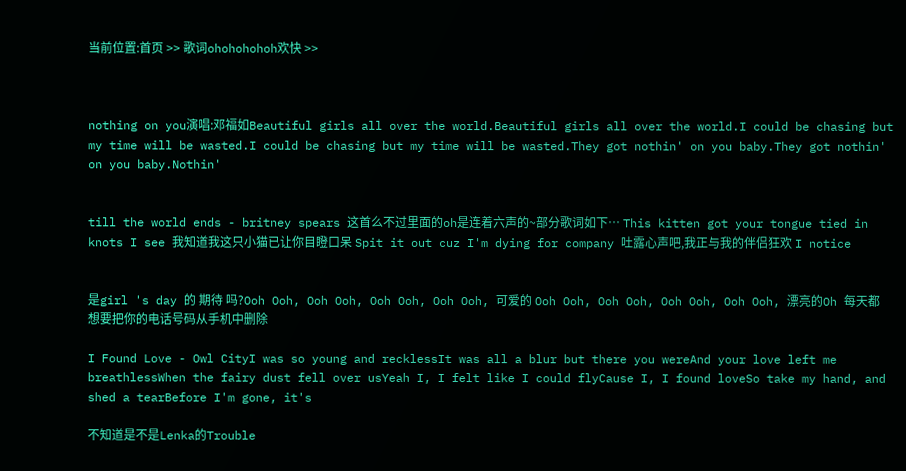当前位置:首页 >> 歌词ohohohohoh欢快 >>



nothing on you演唱:邓福如Beautiful girls all over the world.Beautiful girls all over the world.I could be chasing but my time will be wasted.I could be chasing but my time will be wasted.They got nothin' on you baby.They got nothin' on you baby.Nothin'


till the world ends - britney spears 这首么不过里面的oh是连着六声的~部分歌词如下… This kitten got your tongue tied in knots I see 我知道我这只小猫已让你目瞪口呆 Spit it out cuz I'm dying for company 吐露心声吧,我正与我的伴侣狂欢 I notice


是girl 's day 的 期待 吗?Ooh Ooh, Ooh Ooh, Ooh Ooh, Ooh Ooh, 可爱的 Ooh Ooh, Ooh Ooh, Ooh Ooh, Ooh Ooh, 漂亮的Oh 每天都想要把你的电话号码从手机中删除

I Found Love - Owl CityI was so young and recklessIt was all a blur but there you wereAnd your love left me breathlessWhen the fairy dust fell over usYeah I, I felt like I could flyCause I, I found loveSo take my hand, and shed a tearBefore I'm gone, it's

不知道是不是Lenka的Trouble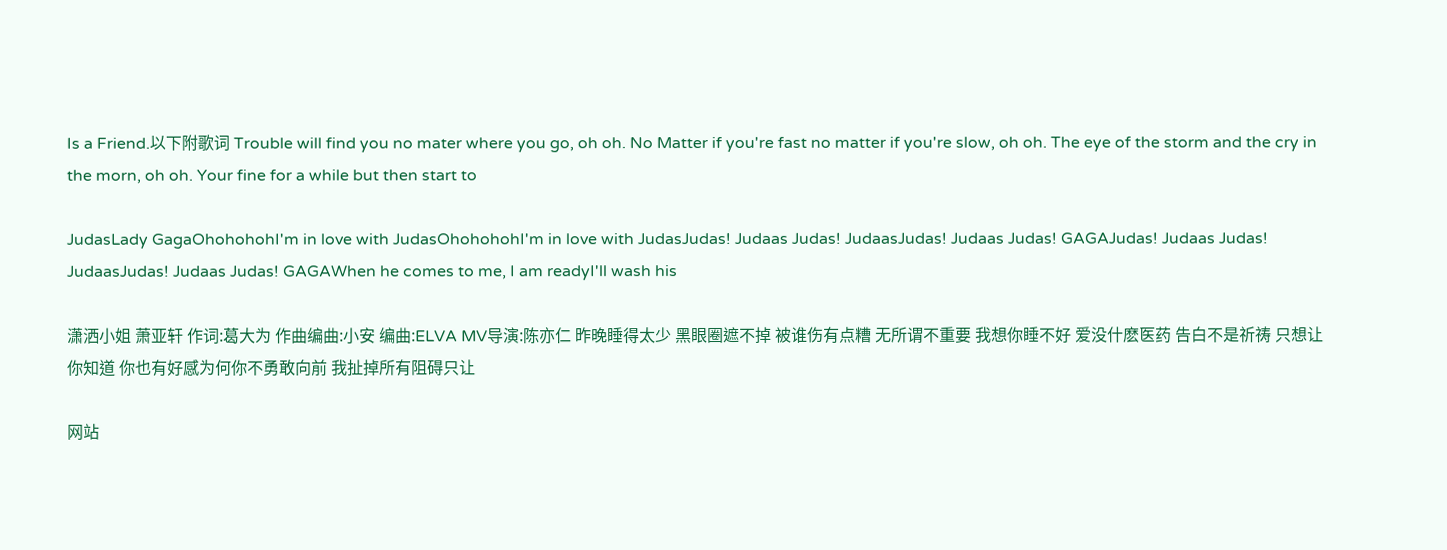Is a Friend.以下附歌词 Trouble will find you no mater where you go, oh oh. No Matter if you're fast no matter if you're slow, oh oh. The eye of the storm and the cry in the morn, oh oh. Your fine for a while but then start to

JudasLady GagaOhohohohI'm in love with JudasOhohohohI'm in love with JudasJudas! Judaas Judas! JudaasJudas! Judaas Judas! GAGAJudas! Judaas Judas! JudaasJudas! Judaas Judas! GAGAWhen he comes to me, I am readyI'll wash his

潇洒小姐 萧亚轩 作词:葛大为 作曲编曲:小安 编曲:ELVA MV导演:陈亦仁 昨晚睡得太少 黑眼圈遮不掉 被谁伤有点糟 无所谓不重要 我想你睡不好 爱没什麽医药 告白不是祈祷 只想让你知道 你也有好感为何你不勇敢向前 我扯掉所有阻碍只让

网站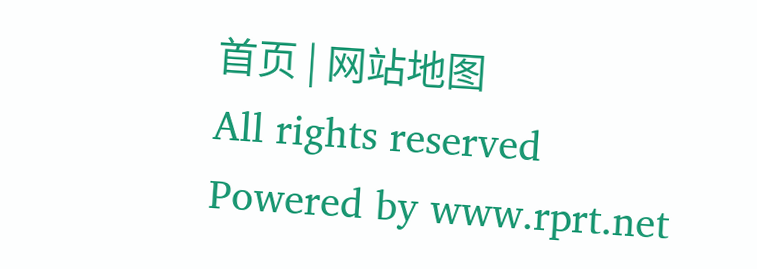首页 | 网站地图
All rights reserved Powered by www.rprt.net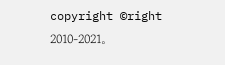copyright ©right 2010-2021。